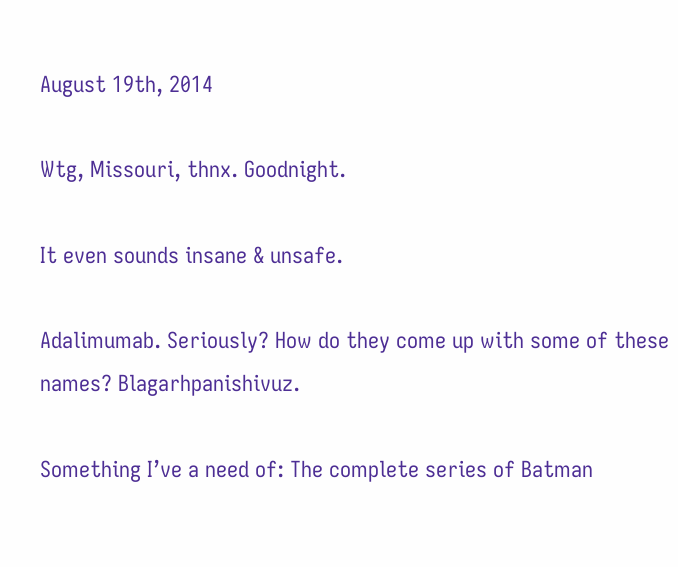August 19th, 2014

Wtg, Missouri, thnx. Goodnight.

It even sounds insane & unsafe.

Adalimumab. Seriously? How do they come up with some of these names? Blagarhpanishivuz.

Something I’ve a need of: The complete series of Batman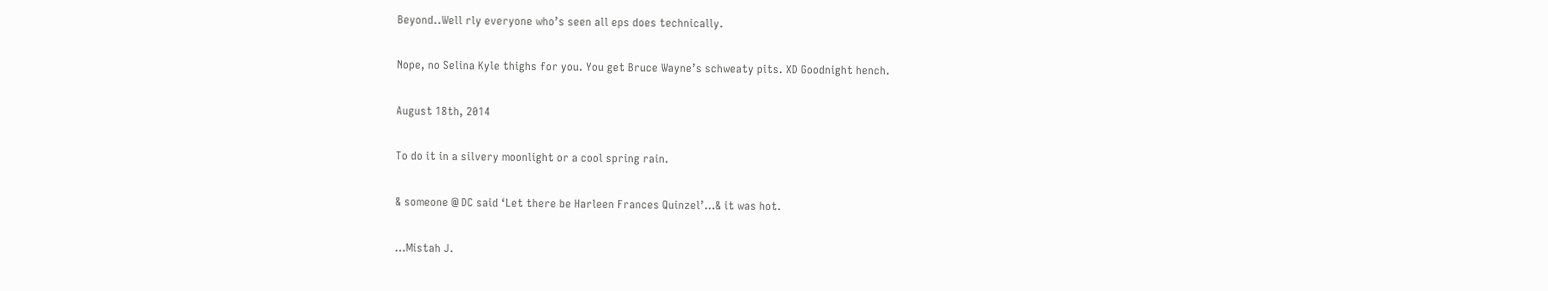Beyond..Well rly everyone who’s seen all eps does technically.

Nope, no Selina Kyle thighs for you. You get Bruce Wayne’s schweaty pits. XD Goodnight hench.

August 18th, 2014

To do it in a silvery moonlight or a cool spring rain.

& someone @ DC said ‘Let there be Harleen Frances Quinzel’…& it was hot.

…Mistah J.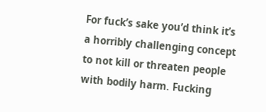For fuck’s sake you’d think it’s a horribly challenging concept to not kill or threaten people with bodily harm. Fucking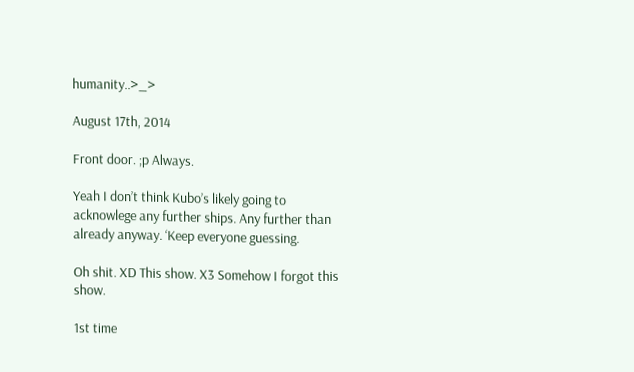humanity..>_>

August 17th, 2014

Front door. ;p Always.

Yeah I don’t think Kubo’s likely going to acknowlege any further ships. Any further than already anyway. ‘Keep everyone guessing.

Oh shit. XD This show. X3 Somehow I forgot this show.

1st time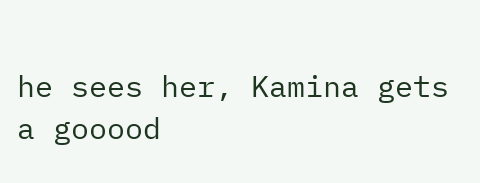he sees her, Kamina gets a gooood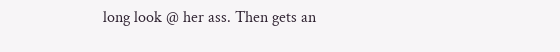long look @ her ass. Then gets an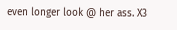even longer look @ her ass. X3